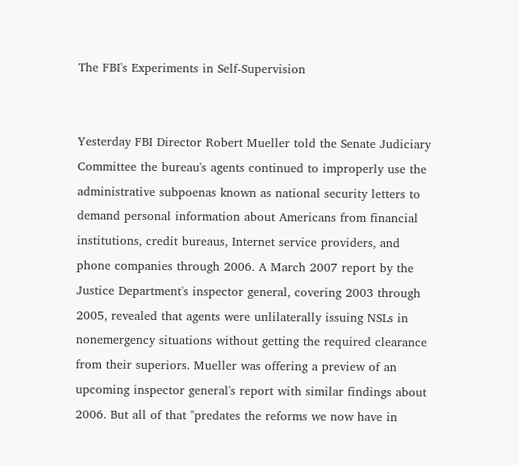The FBI's Experiments in Self-Supervision


Yesterday FBI Director Robert Mueller told the Senate Judiciary Committee the bureau's agents continued to improperly use the administrative subpoenas known as national security letters to demand personal information about Americans from financial institutions, credit bureaus, Internet service providers, and phone companies through 2006. A March 2007 report by the Justice Department's inspector general, covering 2003 through 2005, revealed that agents were unlilaterally issuing NSLs in nonemergency situations without getting the required clearance from their superiors. Mueller was offering a preview of an upcoming inspector general's report with similar findings about 2006. But all of that "predates the reforms we now have in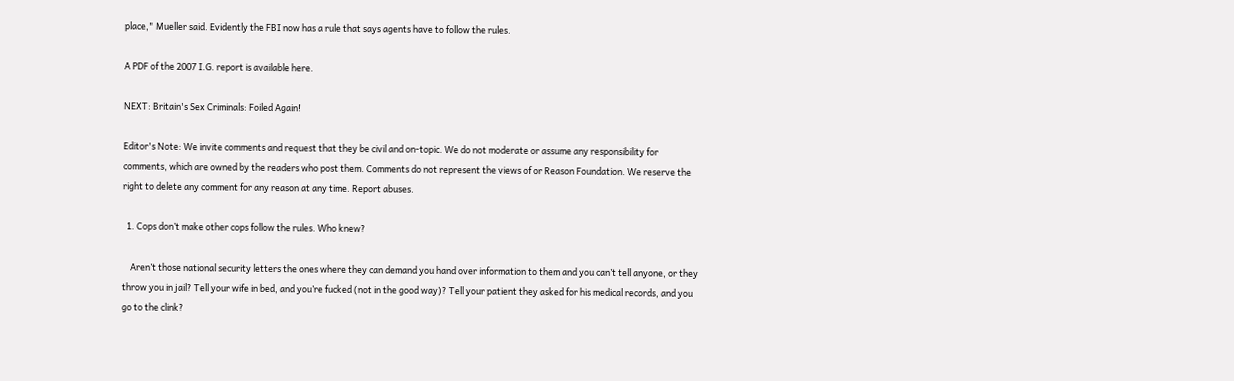place," Mueller said. Evidently the FBI now has a rule that says agents have to follow the rules.

A PDF of the 2007 I.G. report is available here.

NEXT: Britain's Sex Criminals: Foiled Again!

Editor's Note: We invite comments and request that they be civil and on-topic. We do not moderate or assume any responsibility for comments, which are owned by the readers who post them. Comments do not represent the views of or Reason Foundation. We reserve the right to delete any comment for any reason at any time. Report abuses.

  1. Cops don’t make other cops follow the rules. Who knew?

    Aren’t those national security letters the ones where they can demand you hand over information to them and you can’t tell anyone, or they throw you in jail? Tell your wife in bed, and you’re fucked (not in the good way)? Tell your patient they asked for his medical records, and you go to the clink?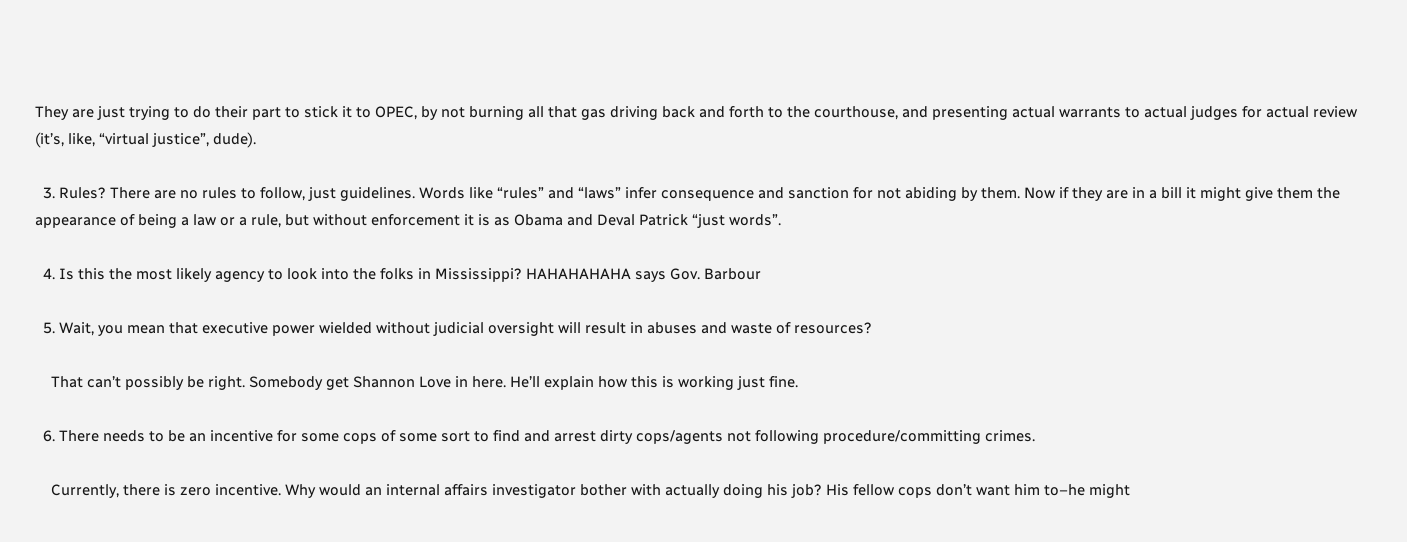They are just trying to do their part to stick it to OPEC, by not burning all that gas driving back and forth to the courthouse, and presenting actual warrants to actual judges for actual review (it’s, like, “virtual justice”, dude).

  3. Rules? There are no rules to follow, just guidelines. Words like “rules” and “laws” infer consequence and sanction for not abiding by them. Now if they are in a bill it might give them the appearance of being a law or a rule, but without enforcement it is as Obama and Deval Patrick “just words”.

  4. Is this the most likely agency to look into the folks in Mississippi? HAHAHAHAHA says Gov. Barbour

  5. Wait, you mean that executive power wielded without judicial oversight will result in abuses and waste of resources?

    That can’t possibly be right. Somebody get Shannon Love in here. He’ll explain how this is working just fine.

  6. There needs to be an incentive for some cops of some sort to find and arrest dirty cops/agents not following procedure/committing crimes.

    Currently, there is zero incentive. Why would an internal affairs investigator bother with actually doing his job? His fellow cops don’t want him to–he might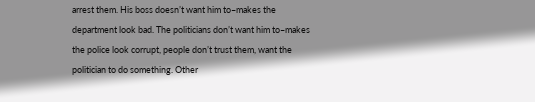arrest them. His boss doesn’t want him to–makes the department look bad. The politicians don’t want him to–makes the police look corrupt, people don’t trust them, want the politician to do something. Other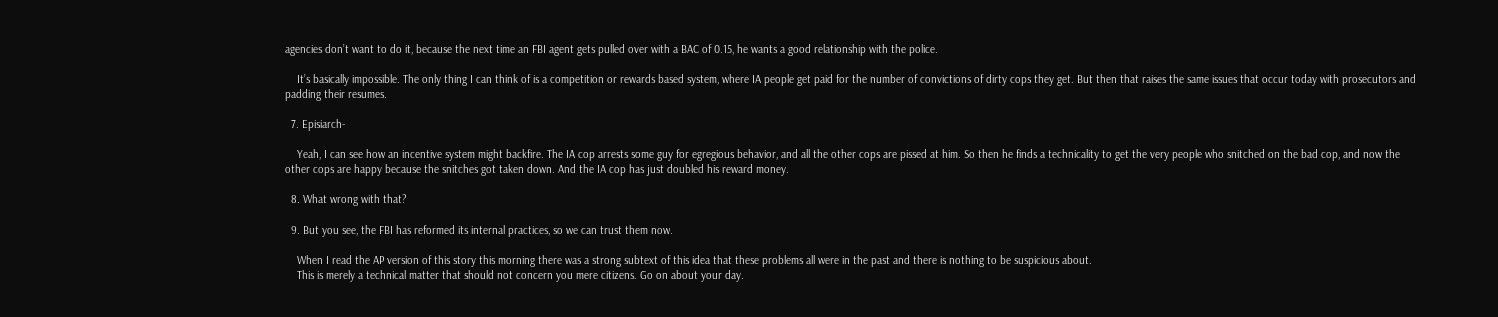agencies don’t want to do it, because the next time an FBI agent gets pulled over with a BAC of 0.15, he wants a good relationship with the police.

    It’s basically impossible. The only thing I can think of is a competition or rewards based system, where IA people get paid for the number of convictions of dirty cops they get. But then that raises the same issues that occur today with prosecutors and padding their resumes.

  7. Episiarch-

    Yeah, I can see how an incentive system might backfire. The IA cop arrests some guy for egregious behavior, and all the other cops are pissed at him. So then he finds a technicality to get the very people who snitched on the bad cop, and now the other cops are happy because the snitches got taken down. And the IA cop has just doubled his reward money.

  8. What wrong with that?

  9. But you see, the FBI has reformed its internal practices, so we can trust them now.

    When I read the AP version of this story this morning there was a strong subtext of this idea that these problems all were in the past and there is nothing to be suspicious about.
    This is merely a technical matter that should not concern you mere citizens. Go on about your day.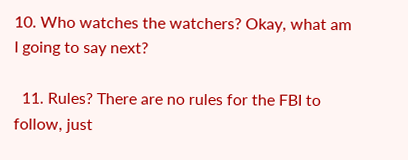10. Who watches the watchers? Okay, what am I going to say next?

  11. Rules? There are no rules for the FBI to follow, just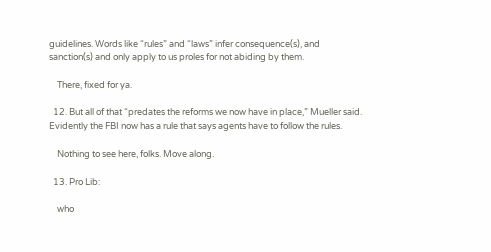guidelines. Words like “rules” and “laws” infer consequence(s), and sanction(s) and only apply to us proles for not abiding by them.

    There, fixed for ya.

  12. But all of that “predates the reforms we now have in place,” Mueller said. Evidently the FBI now has a rule that says agents have to follow the rules.

    Nothing to see here, folks. Move along.

  13. Pro Lib:

    who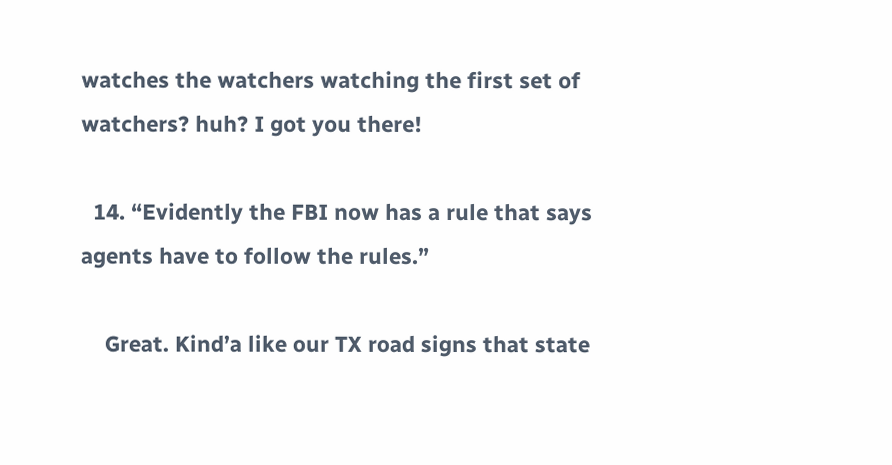watches the watchers watching the first set of watchers? huh? I got you there!

  14. “Evidently the FBI now has a rule that says agents have to follow the rules.”

    Great. Kind’a like our TX road signs that state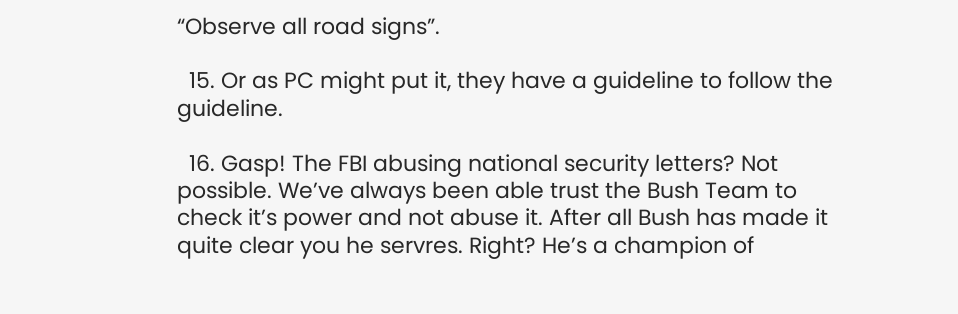“Observe all road signs”.

  15. Or as PC might put it, they have a guideline to follow the guideline.

  16. Gasp! The FBI abusing national security letters? Not possible. We’ve always been able trust the Bush Team to check it’s power and not abuse it. After all Bush has made it quite clear you he servres. Right? He’s a champion of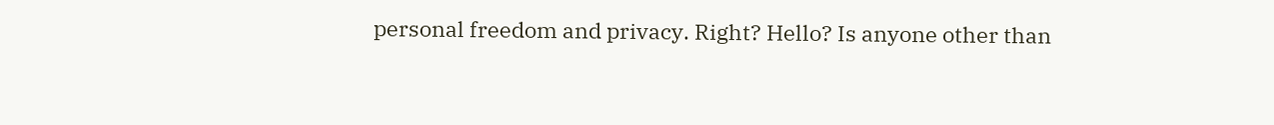personal freedom and privacy. Right? Hello? Is anyone other than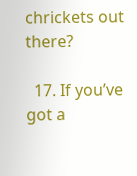chrickets out there?

  17. If you’ve got a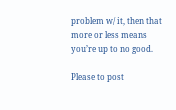problem w/ it, then that more or less means you’re up to no good.

Please to post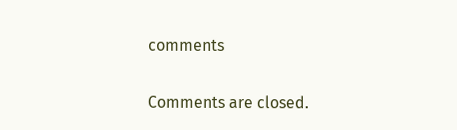comments

Comments are closed.